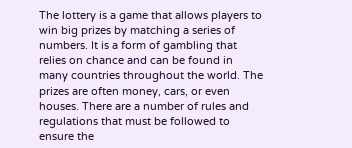The lottery is a game that allows players to win big prizes by matching a series of numbers. It is a form of gambling that relies on chance and can be found in many countries throughout the world. The prizes are often money, cars, or even houses. There are a number of rules and regulations that must be followed to ensure the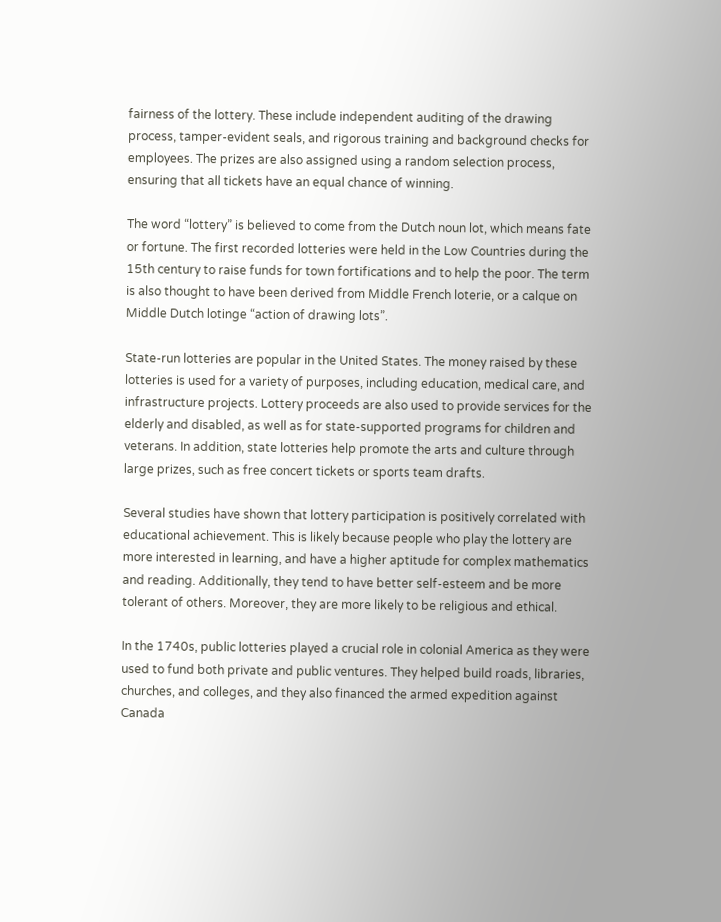fairness of the lottery. These include independent auditing of the drawing process, tamper-evident seals, and rigorous training and background checks for employees. The prizes are also assigned using a random selection process, ensuring that all tickets have an equal chance of winning.

The word “lottery” is believed to come from the Dutch noun lot, which means fate or fortune. The first recorded lotteries were held in the Low Countries during the 15th century to raise funds for town fortifications and to help the poor. The term is also thought to have been derived from Middle French loterie, or a calque on Middle Dutch lotinge “action of drawing lots”.

State-run lotteries are popular in the United States. The money raised by these lotteries is used for a variety of purposes, including education, medical care, and infrastructure projects. Lottery proceeds are also used to provide services for the elderly and disabled, as well as for state-supported programs for children and veterans. In addition, state lotteries help promote the arts and culture through large prizes, such as free concert tickets or sports team drafts.

Several studies have shown that lottery participation is positively correlated with educational achievement. This is likely because people who play the lottery are more interested in learning, and have a higher aptitude for complex mathematics and reading. Additionally, they tend to have better self-esteem and be more tolerant of others. Moreover, they are more likely to be religious and ethical.

In the 1740s, public lotteries played a crucial role in colonial America as they were used to fund both private and public ventures. They helped build roads, libraries, churches, and colleges, and they also financed the armed expedition against Canada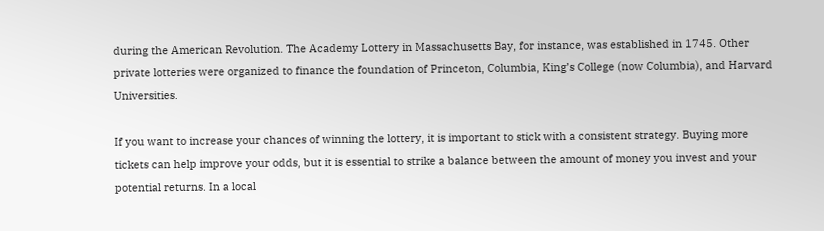during the American Revolution. The Academy Lottery in Massachusetts Bay, for instance, was established in 1745. Other private lotteries were organized to finance the foundation of Princeton, Columbia, King’s College (now Columbia), and Harvard Universities.

If you want to increase your chances of winning the lottery, it is important to stick with a consistent strategy. Buying more tickets can help improve your odds, but it is essential to strike a balance between the amount of money you invest and your potential returns. In a local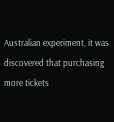Australian experiment, it was discovered that purchasing more tickets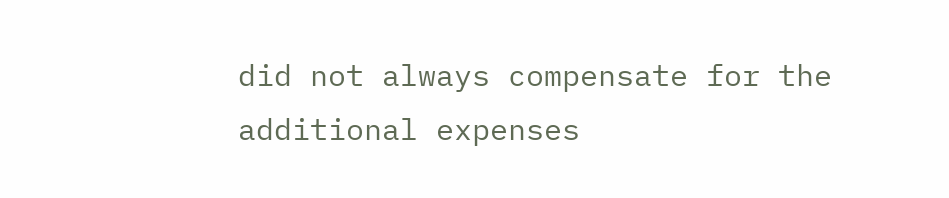did not always compensate for the additional expenses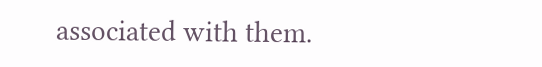associated with them.